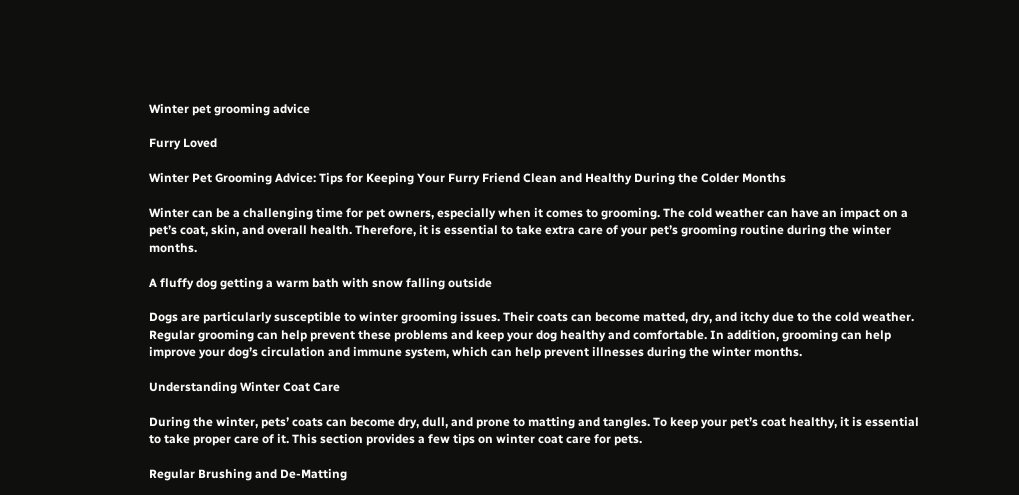Winter pet grooming advice

Furry Loved

Winter Pet Grooming Advice: Tips for Keeping Your Furry Friend Clean and Healthy During the Colder Months

Winter can be a challenging time for pet owners, especially when it comes to grooming. The cold weather can have an impact on a pet’s coat, skin, and overall health. Therefore, it is essential to take extra care of your pet’s grooming routine during the winter months.

A fluffy dog getting a warm bath with snow falling outside

Dogs are particularly susceptible to winter grooming issues. Their coats can become matted, dry, and itchy due to the cold weather. Regular grooming can help prevent these problems and keep your dog healthy and comfortable. In addition, grooming can help improve your dog’s circulation and immune system, which can help prevent illnesses during the winter months.

Understanding Winter Coat Care

During the winter, pets’ coats can become dry, dull, and prone to matting and tangles. To keep your pet’s coat healthy, it is essential to take proper care of it. This section provides a few tips on winter coat care for pets.

Regular Brushing and De-Matting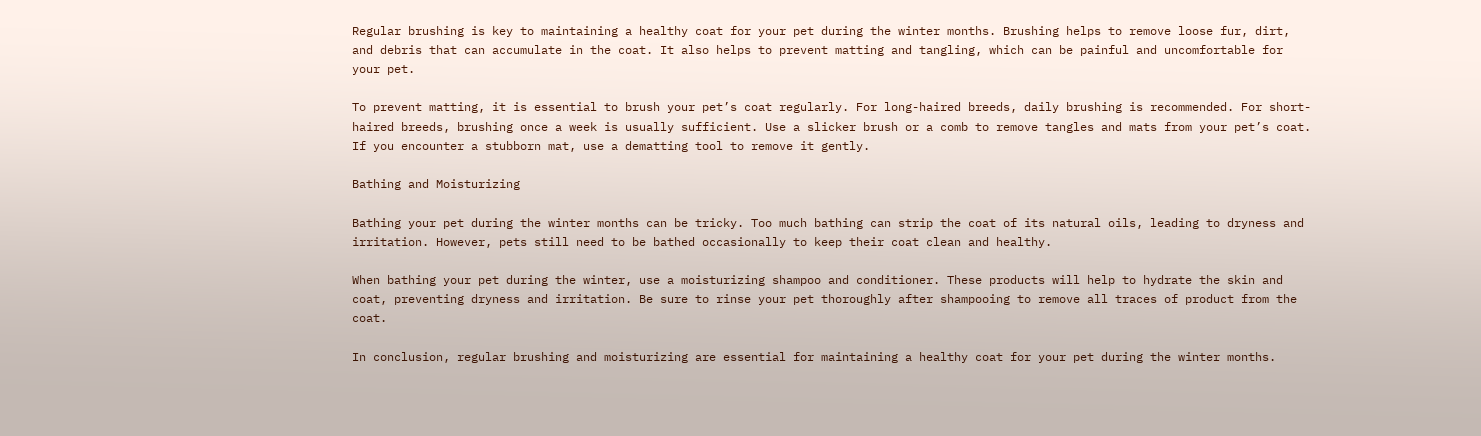Regular brushing is key to maintaining a healthy coat for your pet during the winter months. Brushing helps to remove loose fur, dirt, and debris that can accumulate in the coat. It also helps to prevent matting and tangling, which can be painful and uncomfortable for your pet.

To prevent matting, it is essential to brush your pet’s coat regularly. For long-haired breeds, daily brushing is recommended. For short-haired breeds, brushing once a week is usually sufficient. Use a slicker brush or a comb to remove tangles and mats from your pet’s coat. If you encounter a stubborn mat, use a dematting tool to remove it gently.

Bathing and Moisturizing

Bathing your pet during the winter months can be tricky. Too much bathing can strip the coat of its natural oils, leading to dryness and irritation. However, pets still need to be bathed occasionally to keep their coat clean and healthy.

When bathing your pet during the winter, use a moisturizing shampoo and conditioner. These products will help to hydrate the skin and coat, preventing dryness and irritation. Be sure to rinse your pet thoroughly after shampooing to remove all traces of product from the coat.

In conclusion, regular brushing and moisturizing are essential for maintaining a healthy coat for your pet during the winter months.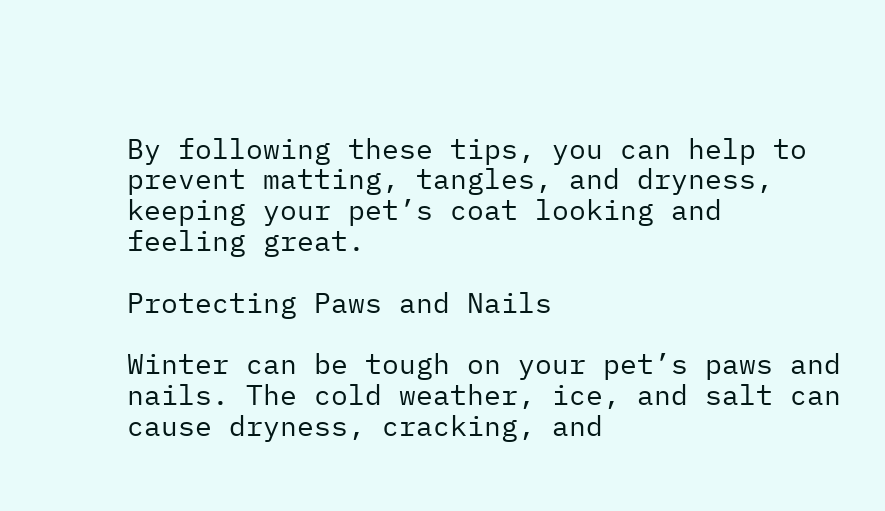By following these tips, you can help to prevent matting, tangles, and dryness, keeping your pet’s coat looking and feeling great.

Protecting Paws and Nails

Winter can be tough on your pet’s paws and nails. The cold weather, ice, and salt can cause dryness, cracking, and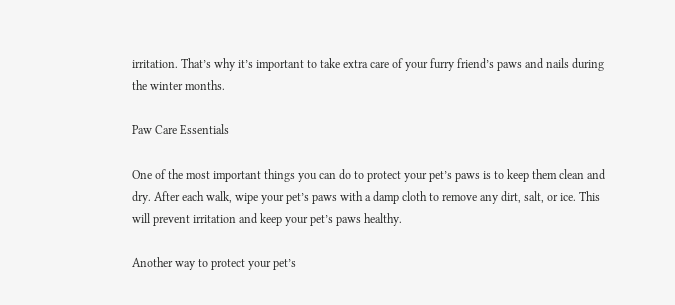irritation. That’s why it’s important to take extra care of your furry friend’s paws and nails during the winter months.

Paw Care Essentials

One of the most important things you can do to protect your pet’s paws is to keep them clean and dry. After each walk, wipe your pet’s paws with a damp cloth to remove any dirt, salt, or ice. This will prevent irritation and keep your pet’s paws healthy.

Another way to protect your pet’s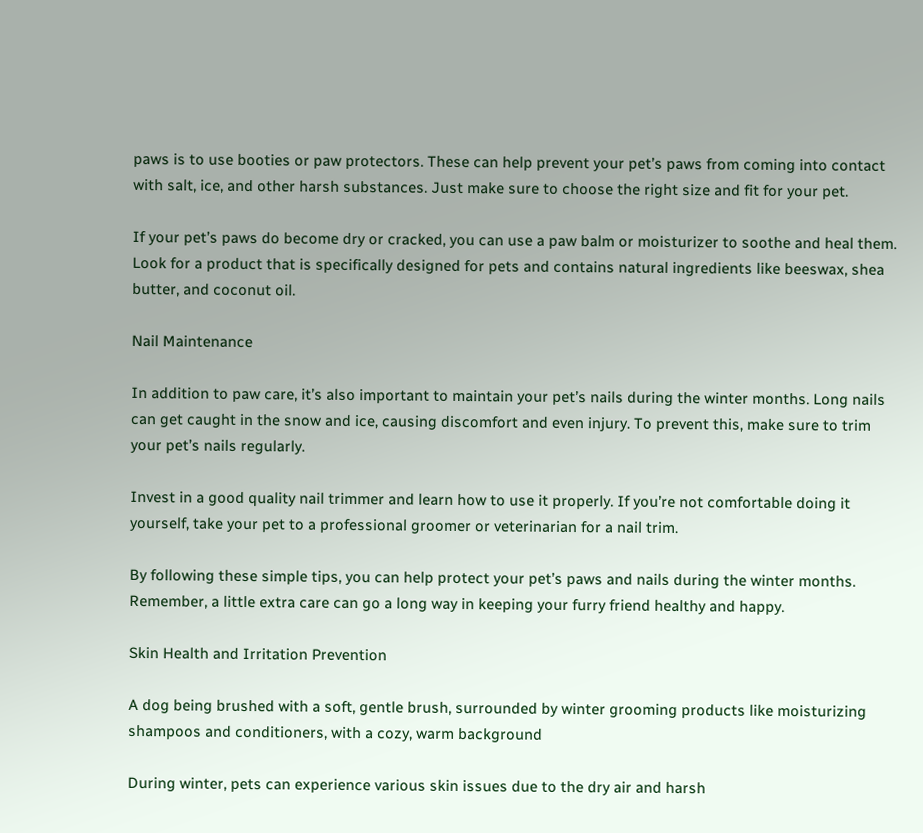paws is to use booties or paw protectors. These can help prevent your pet’s paws from coming into contact with salt, ice, and other harsh substances. Just make sure to choose the right size and fit for your pet.

If your pet’s paws do become dry or cracked, you can use a paw balm or moisturizer to soothe and heal them. Look for a product that is specifically designed for pets and contains natural ingredients like beeswax, shea butter, and coconut oil.

Nail Maintenance

In addition to paw care, it’s also important to maintain your pet’s nails during the winter months. Long nails can get caught in the snow and ice, causing discomfort and even injury. To prevent this, make sure to trim your pet’s nails regularly.

Invest in a good quality nail trimmer and learn how to use it properly. If you’re not comfortable doing it yourself, take your pet to a professional groomer or veterinarian for a nail trim.

By following these simple tips, you can help protect your pet’s paws and nails during the winter months. Remember, a little extra care can go a long way in keeping your furry friend healthy and happy.

Skin Health and Irritation Prevention

A dog being brushed with a soft, gentle brush, surrounded by winter grooming products like moisturizing shampoos and conditioners, with a cozy, warm background

During winter, pets can experience various skin issues due to the dry air and harsh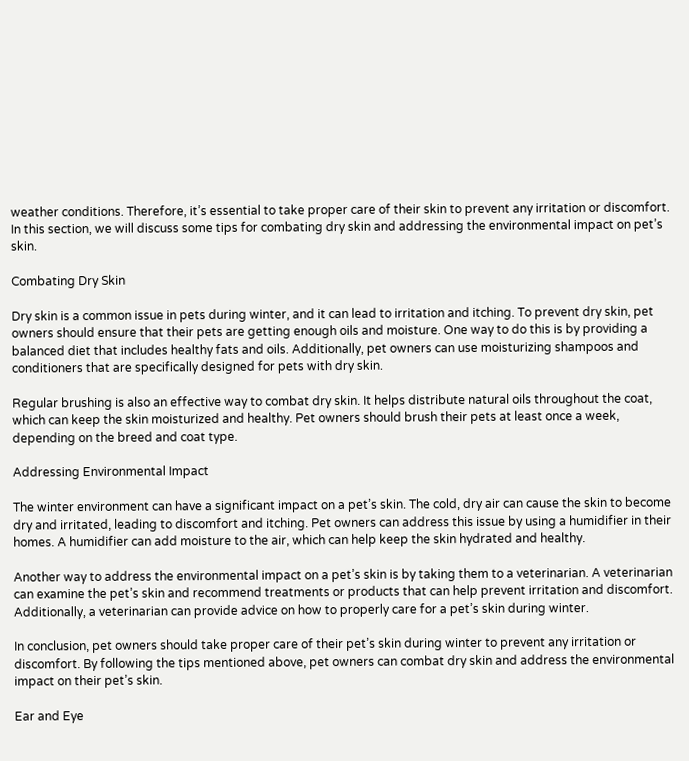weather conditions. Therefore, it’s essential to take proper care of their skin to prevent any irritation or discomfort. In this section, we will discuss some tips for combating dry skin and addressing the environmental impact on pet’s skin.

Combating Dry Skin

Dry skin is a common issue in pets during winter, and it can lead to irritation and itching. To prevent dry skin, pet owners should ensure that their pets are getting enough oils and moisture. One way to do this is by providing a balanced diet that includes healthy fats and oils. Additionally, pet owners can use moisturizing shampoos and conditioners that are specifically designed for pets with dry skin.

Regular brushing is also an effective way to combat dry skin. It helps distribute natural oils throughout the coat, which can keep the skin moisturized and healthy. Pet owners should brush their pets at least once a week, depending on the breed and coat type.

Addressing Environmental Impact

The winter environment can have a significant impact on a pet’s skin. The cold, dry air can cause the skin to become dry and irritated, leading to discomfort and itching. Pet owners can address this issue by using a humidifier in their homes. A humidifier can add moisture to the air, which can help keep the skin hydrated and healthy.

Another way to address the environmental impact on a pet’s skin is by taking them to a veterinarian. A veterinarian can examine the pet’s skin and recommend treatments or products that can help prevent irritation and discomfort. Additionally, a veterinarian can provide advice on how to properly care for a pet’s skin during winter.

In conclusion, pet owners should take proper care of their pet’s skin during winter to prevent any irritation or discomfort. By following the tips mentioned above, pet owners can combat dry skin and address the environmental impact on their pet’s skin.

Ear and Eye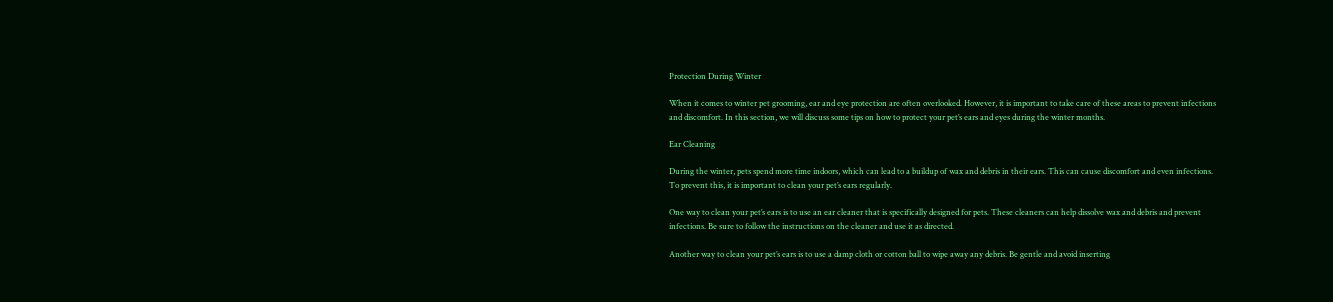Protection During Winter

When it comes to winter pet grooming, ear and eye protection are often overlooked. However, it is important to take care of these areas to prevent infections and discomfort. In this section, we will discuss some tips on how to protect your pet’s ears and eyes during the winter months.

Ear Cleaning

During the winter, pets spend more time indoors, which can lead to a buildup of wax and debris in their ears. This can cause discomfort and even infections. To prevent this, it is important to clean your pet’s ears regularly.

One way to clean your pet’s ears is to use an ear cleaner that is specifically designed for pets. These cleaners can help dissolve wax and debris and prevent infections. Be sure to follow the instructions on the cleaner and use it as directed.

Another way to clean your pet’s ears is to use a damp cloth or cotton ball to wipe away any debris. Be gentle and avoid inserting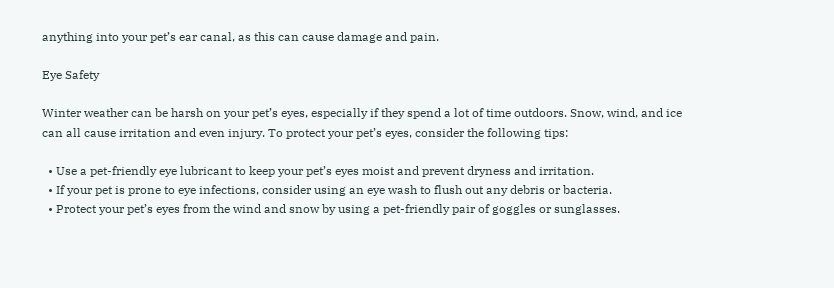anything into your pet’s ear canal, as this can cause damage and pain.

Eye Safety

Winter weather can be harsh on your pet’s eyes, especially if they spend a lot of time outdoors. Snow, wind, and ice can all cause irritation and even injury. To protect your pet’s eyes, consider the following tips:

  • Use a pet-friendly eye lubricant to keep your pet’s eyes moist and prevent dryness and irritation.
  • If your pet is prone to eye infections, consider using an eye wash to flush out any debris or bacteria.
  • Protect your pet’s eyes from the wind and snow by using a pet-friendly pair of goggles or sunglasses.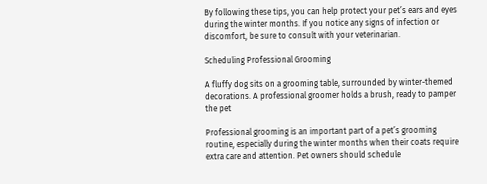By following these tips, you can help protect your pet’s ears and eyes during the winter months. If you notice any signs of infection or discomfort, be sure to consult with your veterinarian.

Scheduling Professional Grooming

A fluffy dog sits on a grooming table, surrounded by winter-themed decorations. A professional groomer holds a brush, ready to pamper the pet

Professional grooming is an important part of a pet’s grooming routine, especially during the winter months when their coats require extra care and attention. Pet owners should schedule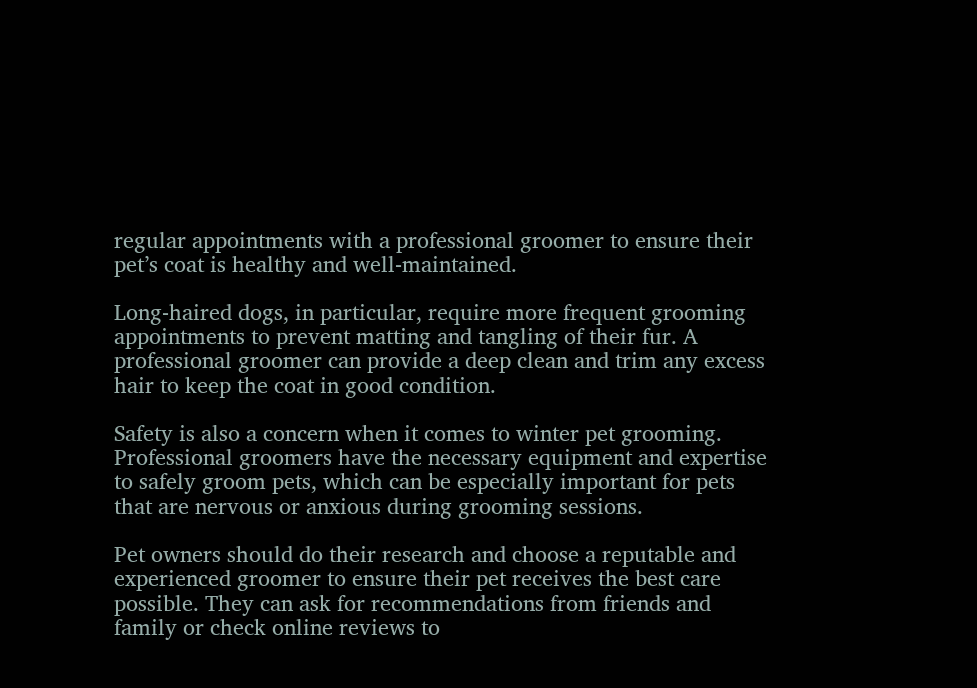regular appointments with a professional groomer to ensure their pet’s coat is healthy and well-maintained.

Long-haired dogs, in particular, require more frequent grooming appointments to prevent matting and tangling of their fur. A professional groomer can provide a deep clean and trim any excess hair to keep the coat in good condition.

Safety is also a concern when it comes to winter pet grooming. Professional groomers have the necessary equipment and expertise to safely groom pets, which can be especially important for pets that are nervous or anxious during grooming sessions.

Pet owners should do their research and choose a reputable and experienced groomer to ensure their pet receives the best care possible. They can ask for recommendations from friends and family or check online reviews to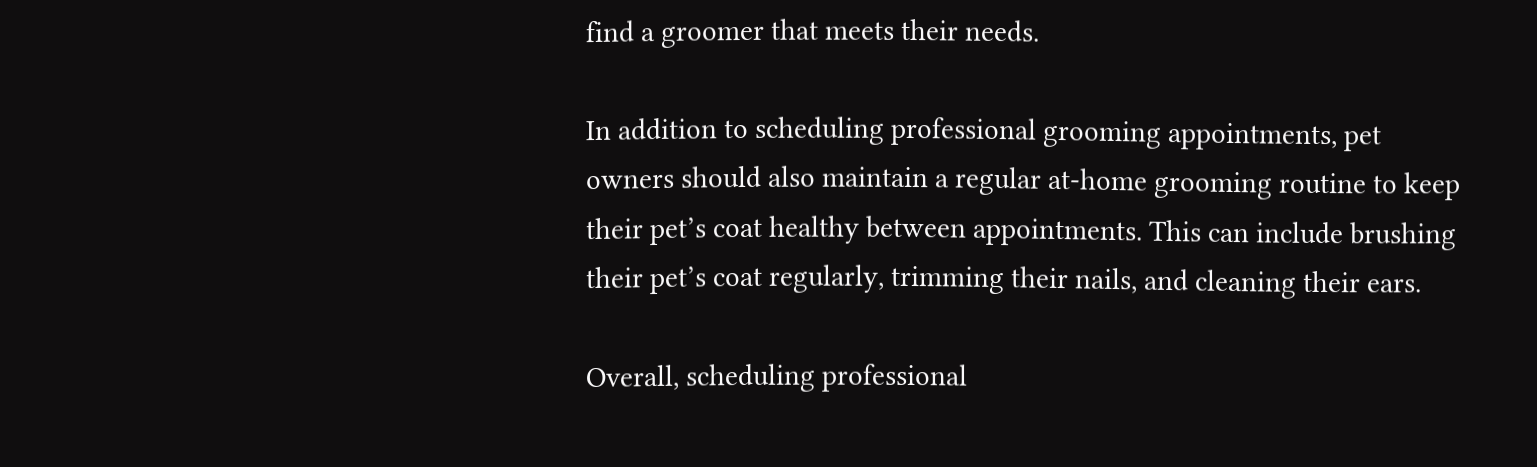find a groomer that meets their needs.

In addition to scheduling professional grooming appointments, pet owners should also maintain a regular at-home grooming routine to keep their pet’s coat healthy between appointments. This can include brushing their pet’s coat regularly, trimming their nails, and cleaning their ears.

Overall, scheduling professional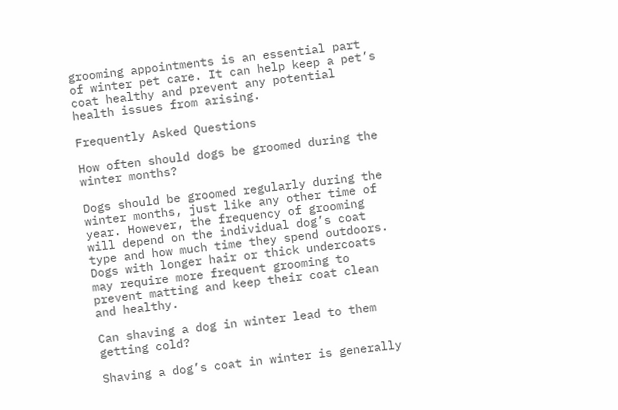grooming appointments is an essential part of winter pet care. It can help keep a pet’s coat healthy and prevent any potential health issues from arising.

Frequently Asked Questions

How often should dogs be groomed during the winter months?

Dogs should be groomed regularly during the winter months, just like any other time of year. However, the frequency of grooming will depend on the individual dog’s coat type and how much time they spend outdoors. Dogs with longer hair or thick undercoats may require more frequent grooming to prevent matting and keep their coat clean and healthy.

Can shaving a dog in winter lead to them getting cold?

Shaving a dog’s coat in winter is generally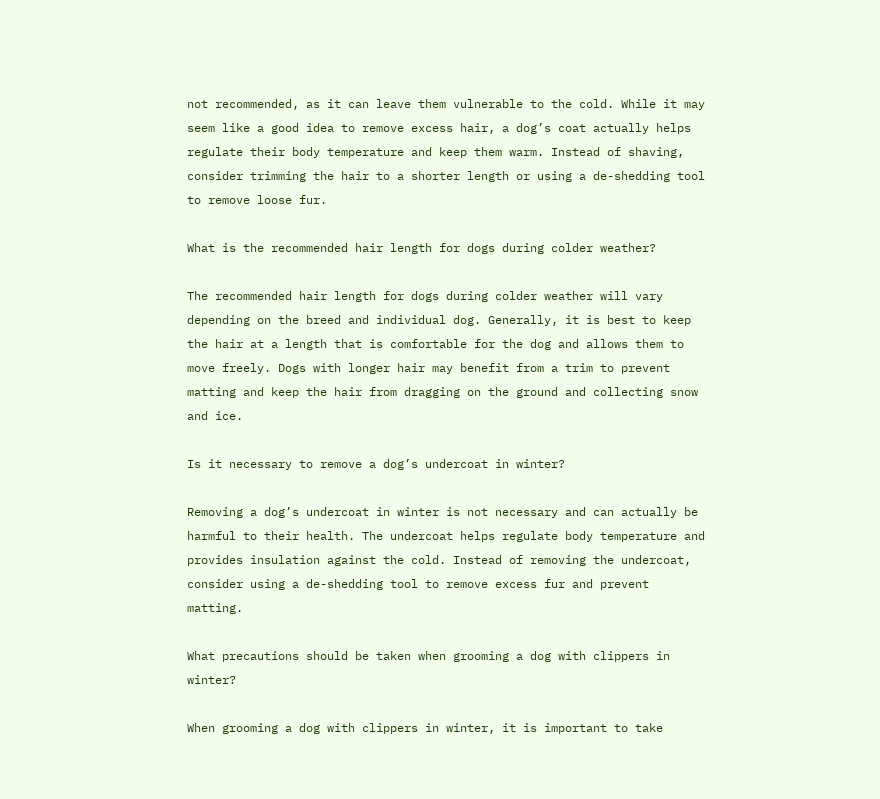not recommended, as it can leave them vulnerable to the cold. While it may seem like a good idea to remove excess hair, a dog’s coat actually helps regulate their body temperature and keep them warm. Instead of shaving, consider trimming the hair to a shorter length or using a de-shedding tool to remove loose fur.

What is the recommended hair length for dogs during colder weather?

The recommended hair length for dogs during colder weather will vary depending on the breed and individual dog. Generally, it is best to keep the hair at a length that is comfortable for the dog and allows them to move freely. Dogs with longer hair may benefit from a trim to prevent matting and keep the hair from dragging on the ground and collecting snow and ice.

Is it necessary to remove a dog’s undercoat in winter?

Removing a dog’s undercoat in winter is not necessary and can actually be harmful to their health. The undercoat helps regulate body temperature and provides insulation against the cold. Instead of removing the undercoat, consider using a de-shedding tool to remove excess fur and prevent matting.

What precautions should be taken when grooming a dog with clippers in winter?

When grooming a dog with clippers in winter, it is important to take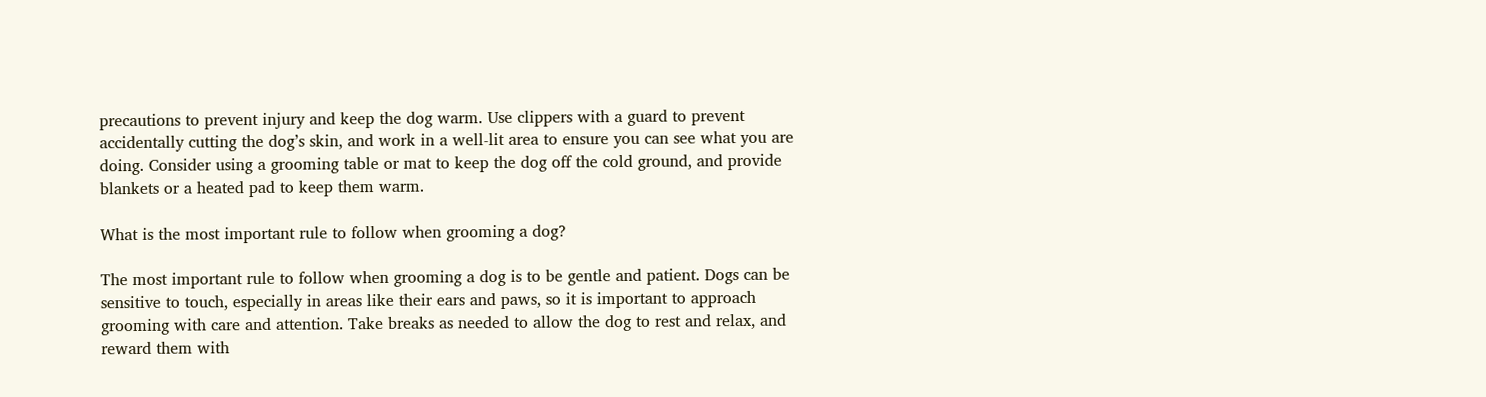precautions to prevent injury and keep the dog warm. Use clippers with a guard to prevent accidentally cutting the dog’s skin, and work in a well-lit area to ensure you can see what you are doing. Consider using a grooming table or mat to keep the dog off the cold ground, and provide blankets or a heated pad to keep them warm.

What is the most important rule to follow when grooming a dog?

The most important rule to follow when grooming a dog is to be gentle and patient. Dogs can be sensitive to touch, especially in areas like their ears and paws, so it is important to approach grooming with care and attention. Take breaks as needed to allow the dog to rest and relax, and reward them with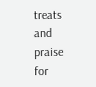treats and praise for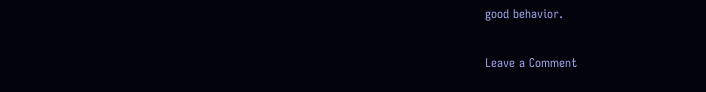good behavior.

Leave a Comment